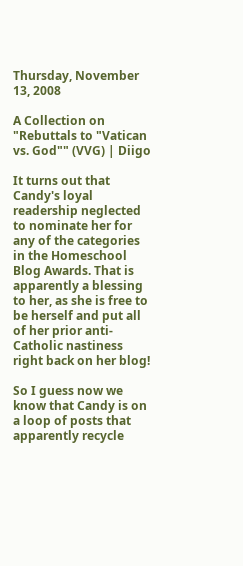Thursday, November 13, 2008

A Collection on "Rebuttals to "Vatican vs. God"" (VVG) | Diigo

It turns out that Candy's loyal readership neglected to nominate her for any of the categories in the Homeschool Blog Awards. That is apparently a blessing to her, as she is free to be herself and put all of her prior anti-Catholic nastiness right back on her blog!

So I guess now we know that Candy is on a loop of posts that apparently recycle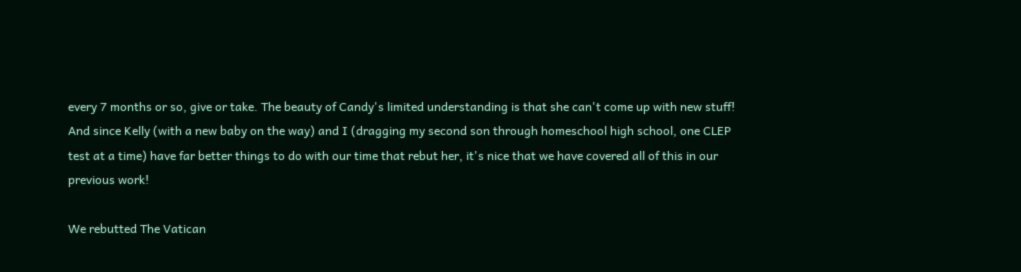every 7 months or so, give or take. The beauty of Candy's limited understanding is that she can't come up with new stuff! And since Kelly (with a new baby on the way) and I (dragging my second son through homeschool high school, one CLEP test at a time) have far better things to do with our time that rebut her, it's nice that we have covered all of this in our previous work!

We rebutted The Vatican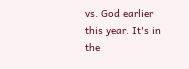vs. God earlier this year. It's in the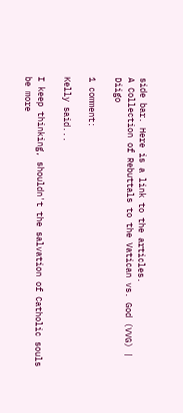side bar. Here is a link to the articles.
A Collection of Rebuttals to the Vatican vs. God (VVG) | Diigo

1 comment:

Kelly said...

I keep thinking, shouldn't the salvation of Catholic souls be more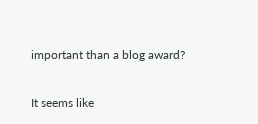important than a blog award?

It seems like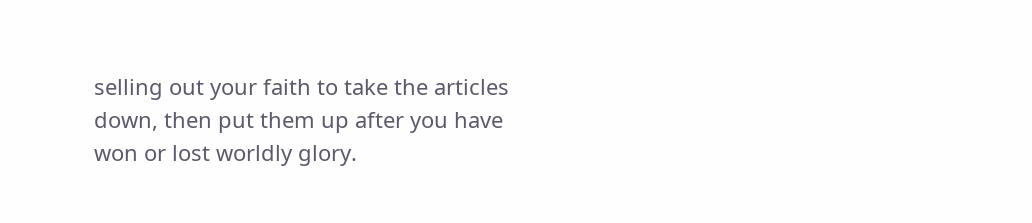selling out your faith to take the articles down, then put them up after you have won or lost worldly glory.